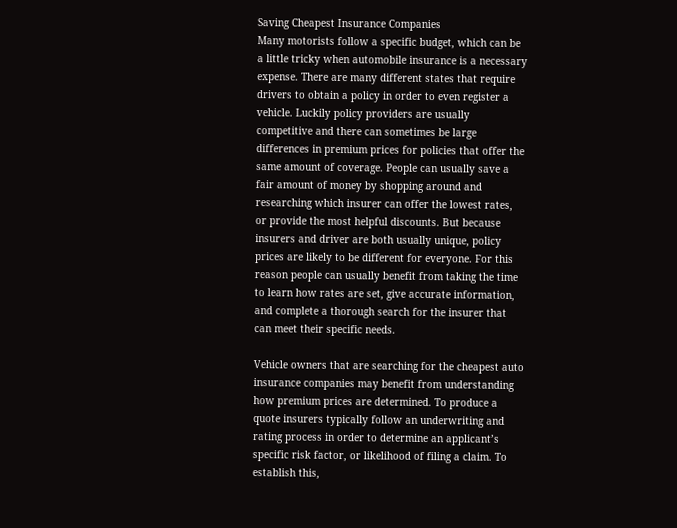Saving Cheapest Insurance Companies
Many motorists follow a specific budget, which can be a little tricky when automobile insurance is a necessary expense. There are many different states that require drivers to obtain a policy in order to even register a vehicle. Luckily policy providers are usually competitive and there can sometimes be large differences in premium prices for policies that offer the same amount of coverage. People can usually save a fair amount of money by shopping around and researching which insurer can offer the lowest rates, or provide the most helpful discounts. But because insurers and driver are both usually unique, policy prices are likely to be different for everyone. For this reason people can usually benefit from taking the time to learn how rates are set, give accurate information, and complete a thorough search for the insurer that can meet their specific needs.

Vehicle owners that are searching for the cheapest auto insurance companies may benefit from understanding how premium prices are determined. To produce a quote insurers typically follow an underwriting and rating process in order to determine an applicant’s specific risk factor, or likelihood of filing a claim. To establish this,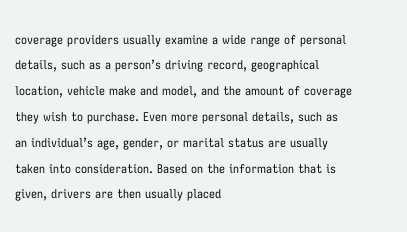coverage providers usually examine a wide range of personal details, such as a person’s driving record, geographical location, vehicle make and model, and the amount of coverage they wish to purchase. Even more personal details, such as an individual’s age, gender, or marital status are usually taken into consideration. Based on the information that is given, drivers are then usually placed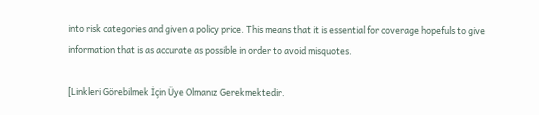into risk categories and given a policy price. This means that it is essential for coverage hopefuls to give information that is as accurate as possible in order to avoid misquotes.

[Linkleri Görebilmek İçin Üye Olmanız Gerekmektedir.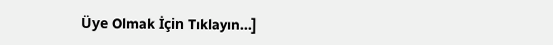Üye Olmak İçin Tıklayın...]